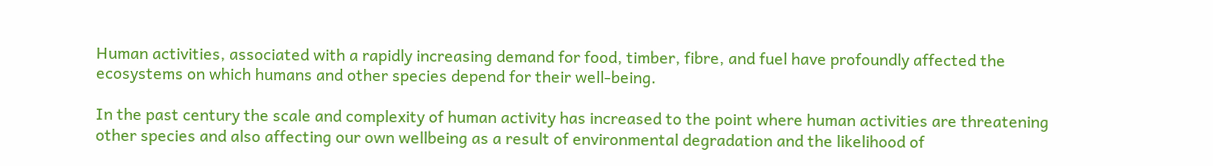Human activities, associated with a rapidly increasing demand for food, timber, fibre, and fuel have profoundly affected the ecosystems on which humans and other species depend for their well-being.

In the past century the scale and complexity of human activity has increased to the point where human activities are threatening other species and also affecting our own wellbeing as a result of environmental degradation and the likelihood of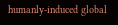humanly-induced global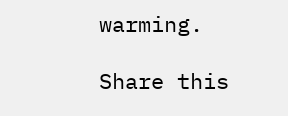warming.

Share this